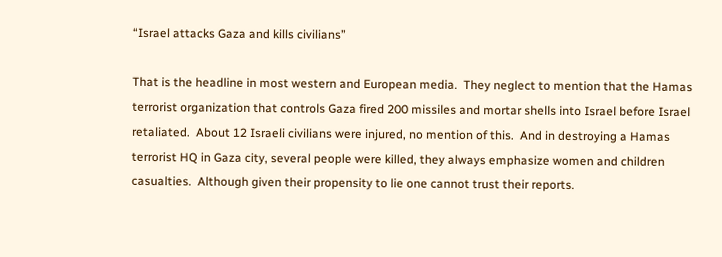“Israel attacks Gaza and kills civilians”

That is the headline in most western and European media.  They neglect to mention that the Hamas terrorist organization that controls Gaza fired 200 missiles and mortar shells into Israel before Israel retaliated.  About 12 Israeli civilians were injured, no mention of this.  And in destroying a Hamas terrorist HQ in Gaza city, several people were killed, they always emphasize women and children casualties.  Although given their propensity to lie one cannot trust their reports.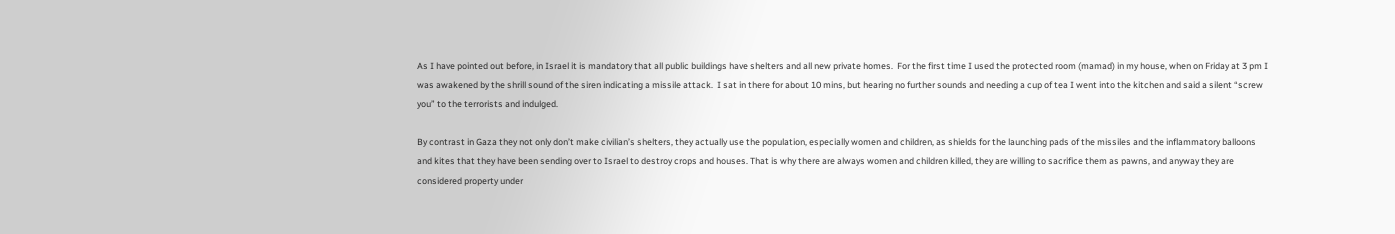As I have pointed out before, in Israel it is mandatory that all public buildings have shelters and all new private homes.  For the first time I used the protected room (mamad) in my house, when on Friday at 3 pm I was awakened by the shrill sound of the siren indicating a missile attack.  I sat in there for about 10 mins, but hearing no further sounds and needing a cup of tea I went into the kitchen and said a silent “screw you” to the terrorists and indulged.

By contrast in Gaza they not only don’t make civilian’s shelters, they actually use the population, especially women and children, as shields for the launching pads of the missiles and the inflammatory balloons and kites that they have been sending over to Israel to destroy crops and houses. That is why there are always women and children killed, they are willing to sacrifice them as pawns, and anyway they are considered property under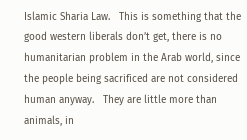Islamic Sharia Law.   This is something that the good western liberals don’t get, there is no humanitarian problem in the Arab world, since the people being sacrificed are not considered human anyway.   They are little more than animals, in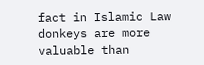fact in Islamic Law donkeys are more valuable than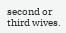second or third wives.